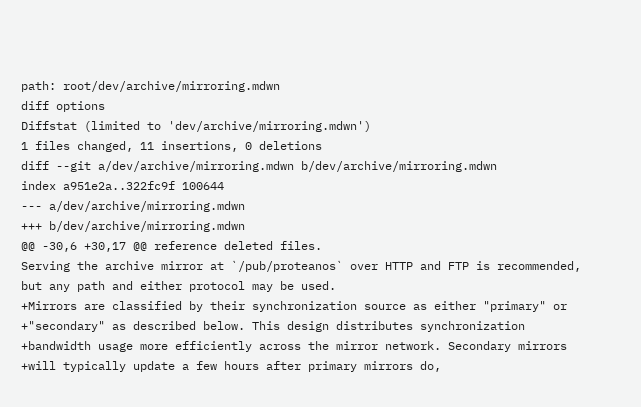path: root/dev/archive/mirroring.mdwn
diff options
Diffstat (limited to 'dev/archive/mirroring.mdwn')
1 files changed, 11 insertions, 0 deletions
diff --git a/dev/archive/mirroring.mdwn b/dev/archive/mirroring.mdwn
index a951e2a..322fc9f 100644
--- a/dev/archive/mirroring.mdwn
+++ b/dev/archive/mirroring.mdwn
@@ -30,6 +30,17 @@ reference deleted files.
Serving the archive mirror at `/pub/proteanos` over HTTP and FTP is recommended,
but any path and either protocol may be used.
+Mirrors are classified by their synchronization source as either "primary" or
+"secondary" as described below. This design distributes synchronization
+bandwidth usage more efficiently across the mirror network. Secondary mirrors
+will typically update a few hours after primary mirrors do,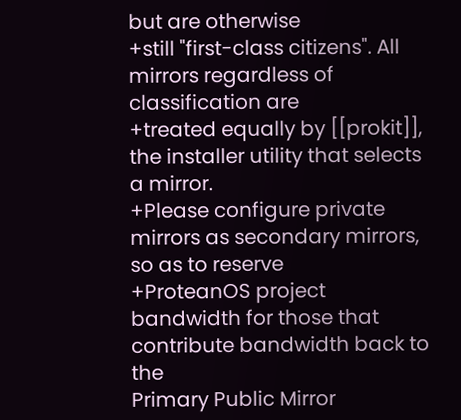but are otherwise
+still "first-class citizens". All mirrors regardless of classification are
+treated equally by [[prokit]], the installer utility that selects a mirror.
+Please configure private mirrors as secondary mirrors, so as to reserve
+ProteanOS project bandwidth for those that contribute bandwidth back to the
Primary Public Mirror